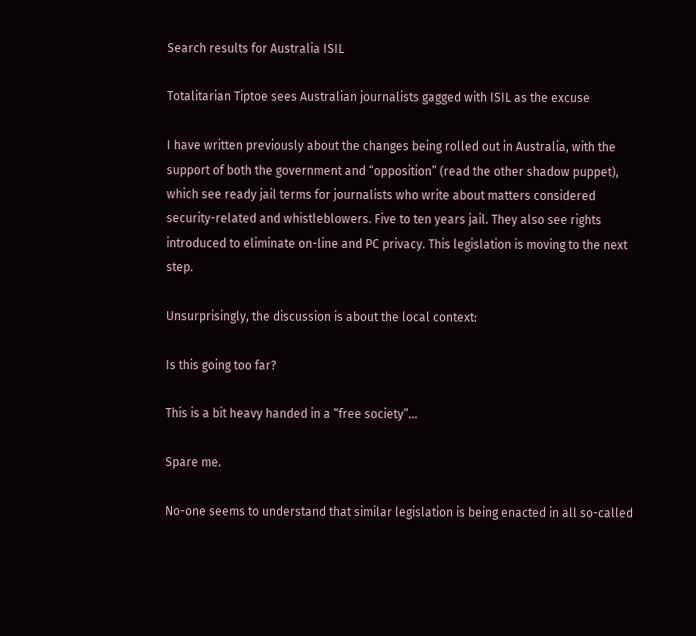Search results for Australia ISIL

Totalitarian Tiptoe sees Australian journalists gagged with ISIL as the excuse

I have written previously about the changes being rolled out in Australia, with the support of both the government and “opposition” (read the other shadow puppet), which see ready jail terms for journalists who write about matters considered security-related and whistleblowers. Five to ten years jail. They also see rights introduced to eliminate on-line and PC privacy. This legislation is moving to the next step.

Unsurprisingly, the discussion is about the local context:

Is this going too far?

This is a bit heavy handed in a “free society”…

Spare me.

No-one seems to understand that similar legislation is being enacted in all so-called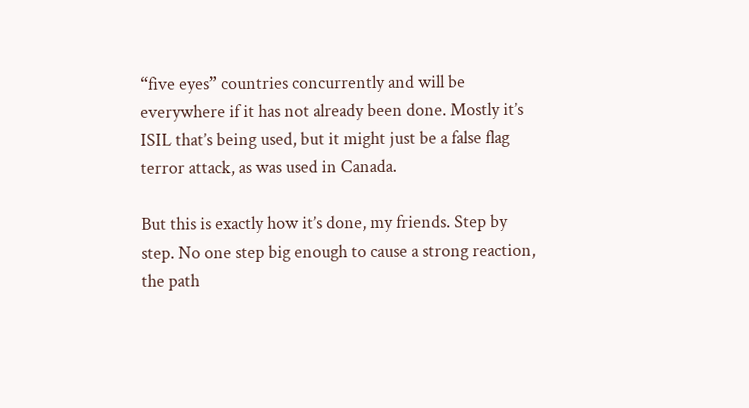“five eyes” countries concurrently and will be everywhere if it has not already been done. Mostly it’s ISIL that’s being used, but it might just be a false flag terror attack, as was used in Canada.

But this is exactly how it’s done, my friends. Step by step. No one step big enough to cause a strong reaction, the path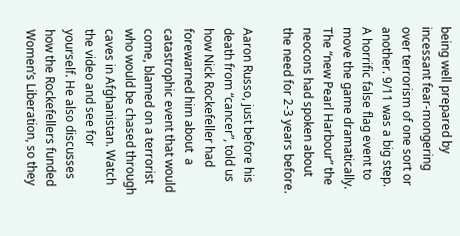being well prepared by incessant fear-mongering over terrorism of one sort or another. 9/11 was a big step. A horrific false flag event to move the game dramatically. The “new Pearl Harbour” the neocons had spoken about the need for 2-3 years before.

Aaron Russo, just before his death from “cancer”, told us how Nick Rockefeller had forewarned him about  a catastrophic event that would come, blamed on a terrorist who would be chased through caves in Afghanistan. Watch the video and see for yourself. He also discusses how the Rockefellers funded Women’s Liberation, so they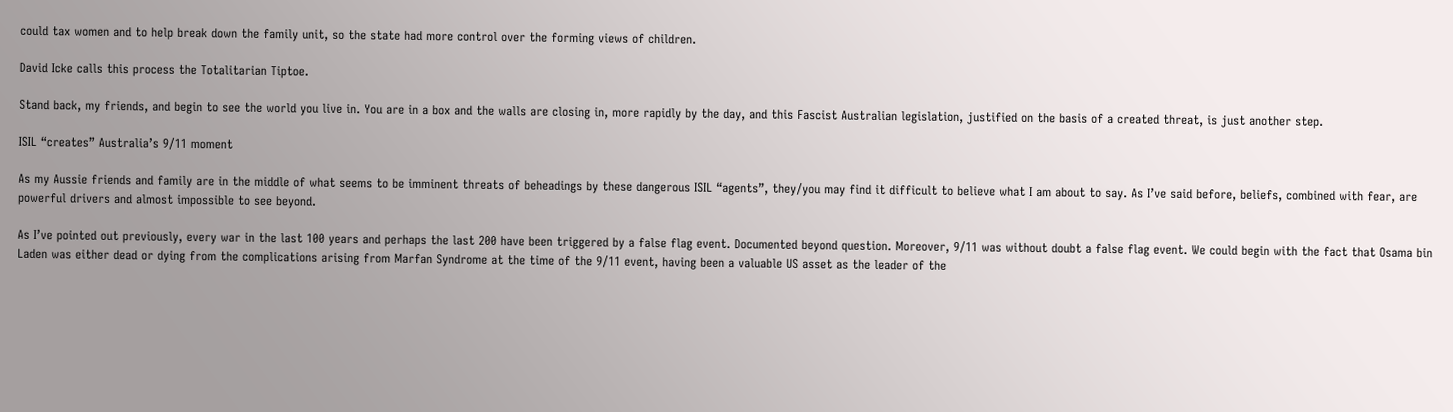could tax women and to help break down the family unit, so the state had more control over the forming views of children.

David Icke calls this process the Totalitarian Tiptoe.

Stand back, my friends, and begin to see the world you live in. You are in a box and the walls are closing in, more rapidly by the day, and this Fascist Australian legislation, justified on the basis of a created threat, is just another step.

ISIL “creates” Australia’s 9/11 moment

As my Aussie friends and family are in the middle of what seems to be imminent threats of beheadings by these dangerous ISIL “agents”, they/you may find it difficult to believe what I am about to say. As I’ve said before, beliefs, combined with fear, are powerful drivers and almost impossible to see beyond.

As I’ve pointed out previously, every war in the last 100 years and perhaps the last 200 have been triggered by a false flag event. Documented beyond question. Moreover, 9/11 was without doubt a false flag event. We could begin with the fact that Osama bin Laden was either dead or dying from the complications arising from Marfan Syndrome at the time of the 9/11 event, having been a valuable US asset as the leader of the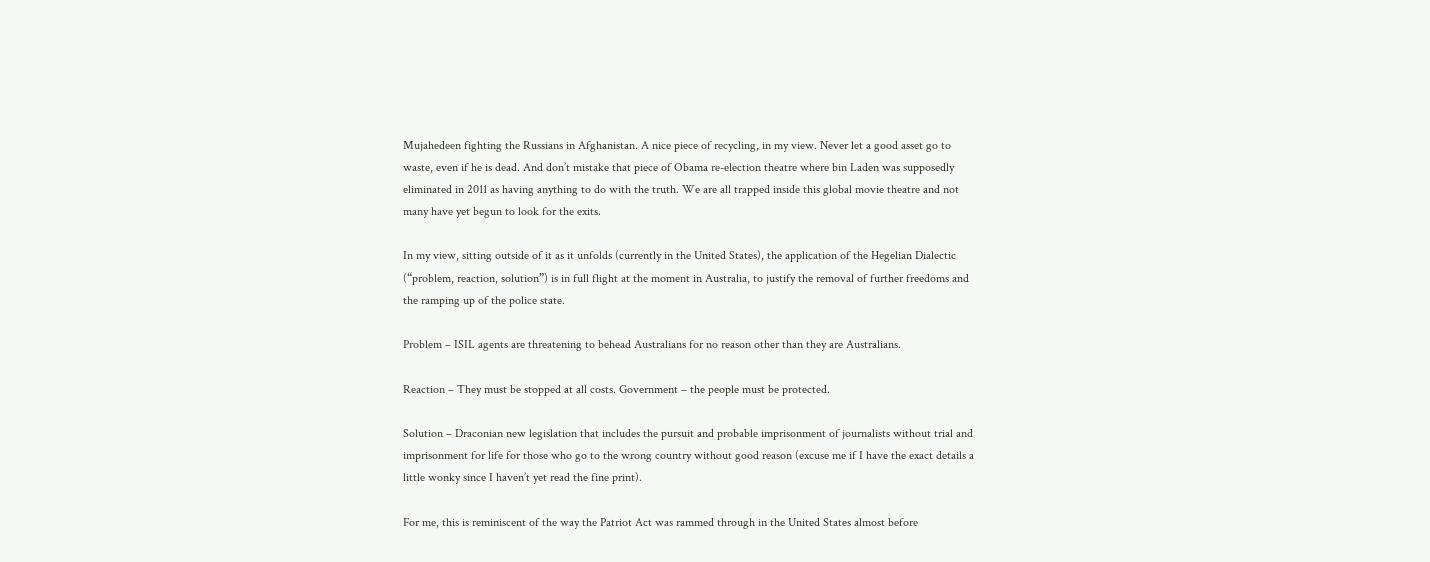Mujahedeen fighting the Russians in Afghanistan. A nice piece of recycling, in my view. Never let a good asset go to waste, even if he is dead. And don’t mistake that piece of Obama re-election theatre where bin Laden was supposedly eliminated in 2011 as having anything to do with the truth. We are all trapped inside this global movie theatre and not many have yet begun to look for the exits.

In my view, sitting outside of it as it unfolds (currently in the United States), the application of the Hegelian Dialectic (“problem, reaction, solution”) is in full flight at the moment in Australia, to justify the removal of further freedoms and the ramping up of the police state.

Problem – ISIL agents are threatening to behead Australians for no reason other than they are Australians.

Reaction – They must be stopped at all costs. Government – the people must be protected.

Solution – Draconian new legislation that includes the pursuit and probable imprisonment of journalists without trial and imprisonment for life for those who go to the wrong country without good reason (excuse me if I have the exact details a little wonky since I haven’t yet read the fine print).

For me, this is reminiscent of the way the Patriot Act was rammed through in the United States almost before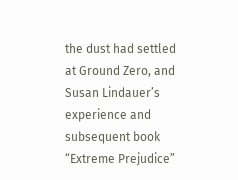the dust had settled at Ground Zero, and Susan Lindauer’s experience and subsequent book “Extreme Prejudice”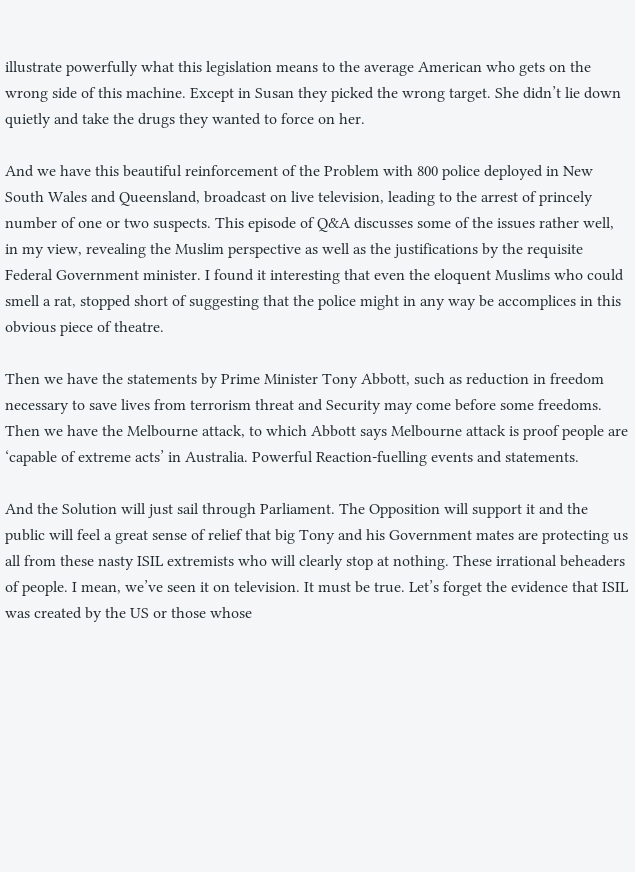illustrate powerfully what this legislation means to the average American who gets on the wrong side of this machine. Except in Susan they picked the wrong target. She didn’t lie down quietly and take the drugs they wanted to force on her.

And we have this beautiful reinforcement of the Problem with 800 police deployed in New South Wales and Queensland, broadcast on live television, leading to the arrest of princely number of one or two suspects. This episode of Q&A discusses some of the issues rather well, in my view, revealing the Muslim perspective as well as the justifications by the requisite Federal Government minister. I found it interesting that even the eloquent Muslims who could smell a rat, stopped short of suggesting that the police might in any way be accomplices in this obvious piece of theatre.

Then we have the statements by Prime Minister Tony Abbott, such as reduction in freedom necessary to save lives from terrorism threat and Security may come before some freedoms. Then we have the Melbourne attack, to which Abbott says Melbourne attack is proof people are ‘capable of extreme acts’ in Australia. Powerful Reaction-fuelling events and statements.

And the Solution will just sail through Parliament. The Opposition will support it and the public will feel a great sense of relief that big Tony and his Government mates are protecting us all from these nasty ISIL extremists who will clearly stop at nothing. These irrational beheaders of people. I mean, we’ve seen it on television. It must be true. Let’s forget the evidence that ISIL  was created by the US or those whose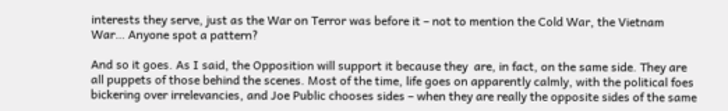interests they serve, just as the War on Terror was before it – not to mention the Cold War, the Vietnam War… Anyone spot a pattern?

And so it goes. As I said, the Opposition will support it because they  are, in fact, on the same side. They are all puppets of those behind the scenes. Most of the time, life goes on apparently calmly, with the political foes bickering over irrelevancies, and Joe Public chooses sides – when they are really the opposite sides of the same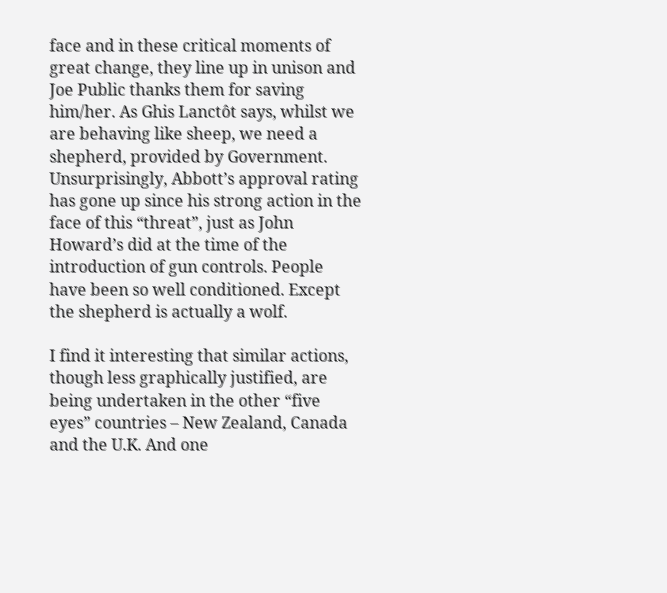face and in these critical moments of great change, they line up in unison and Joe Public thanks them for saving him/her. As Ghis Lanctôt says, whilst we are behaving like sheep, we need a shepherd, provided by Government. Unsurprisingly, Abbott’s approval rating has gone up since his strong action in the face of this “threat”, just as John Howard’s did at the time of the introduction of gun controls. People have been so well conditioned. Except the shepherd is actually a wolf.

I find it interesting that similar actions, though less graphically justified, are being undertaken in the other “five eyes” countries – New Zealand, Canada and the U.K. And one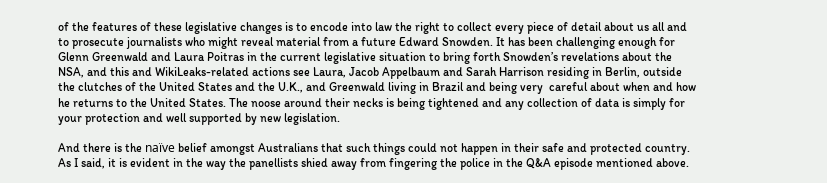of the features of these legislative changes is to encode into law the right to collect every piece of detail about us all and to prosecute journalists who might reveal material from a future Edward Snowden. It has been challenging enough for Glenn Greenwald and Laura Poitras in the current legislative situation to bring forth Snowden’s revelations about the NSA, and this and WikiLeaks-related actions see Laura, Jacob Appelbaum and Sarah Harrison residing in Berlin, outside the clutches of the United States and the U.K., and Greenwald living in Brazil and being very  careful about when and how he returns to the United States. The noose around their necks is being tightened and any collection of data is simply for your protection and well supported by new legislation.

And there is the naïve belief amongst Australians that such things could not happen in their safe and protected country. As I said, it is evident in the way the panellists shied away from fingering the police in the Q&A episode mentioned above.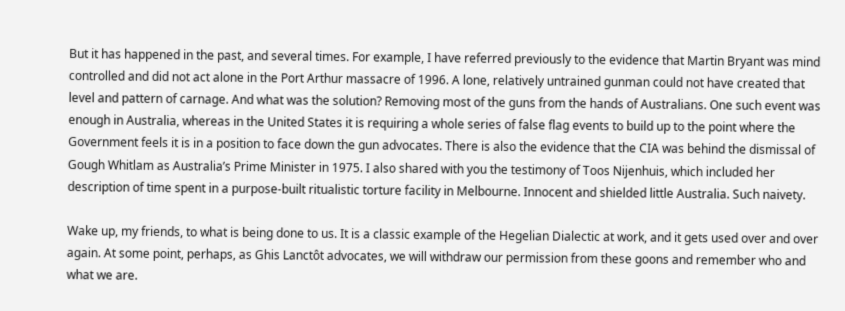But it has happened in the past, and several times. For example, I have referred previously to the evidence that Martin Bryant was mind controlled and did not act alone in the Port Arthur massacre of 1996. A lone, relatively untrained gunman could not have created that level and pattern of carnage. And what was the solution? Removing most of the guns from the hands of Australians. One such event was enough in Australia, whereas in the United States it is requiring a whole series of false flag events to build up to the point where the Government feels it is in a position to face down the gun advocates. There is also the evidence that the CIA was behind the dismissal of Gough Whitlam as Australia’s Prime Minister in 1975. I also shared with you the testimony of Toos Nijenhuis, which included her description of time spent in a purpose-built ritualistic torture facility in Melbourne. Innocent and shielded little Australia. Such naivety.

Wake up, my friends, to what is being done to us. It is a classic example of the Hegelian Dialectic at work, and it gets used over and over again. At some point, perhaps, as Ghis Lanctôt advocates, we will withdraw our permission from these goons and remember who and what we are.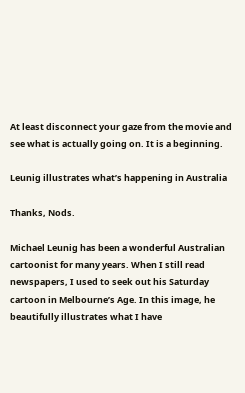At least disconnect your gaze from the movie and see what is actually going on. It is a beginning.

Leunig illustrates what’s happening in Australia

Thanks, Nods.

Michael Leunig has been a wonderful Australian cartoonist for many years. When I still read newspapers, I used to seek out his Saturday cartoon in Melbourne’s Age. In this image, he beautifully illustrates what I have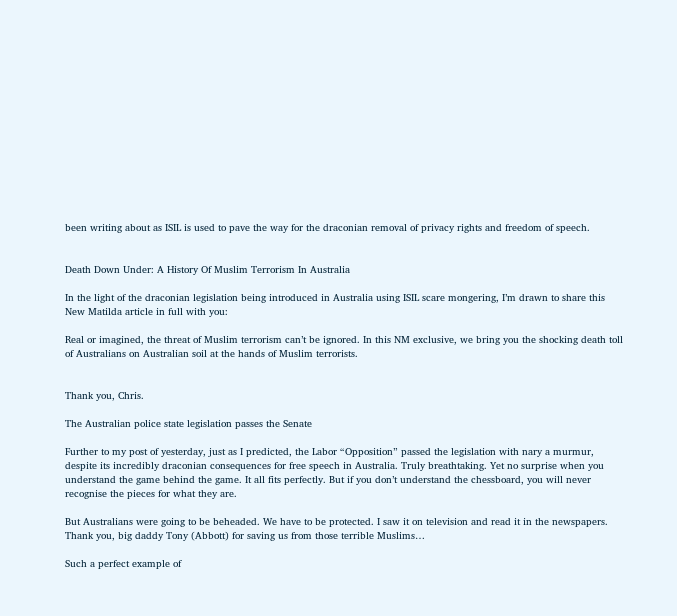been writing about as ISIL is used to pave the way for the draconian removal of privacy rights and freedom of speech.


Death Down Under: A History Of Muslim Terrorism In Australia

In the light of the draconian legislation being introduced in Australia using ISIL scare mongering, I’m drawn to share this New Matilda article in full with you:

Real or imagined, the threat of Muslim terrorism can’t be ignored. In this NM exclusive, we bring you the shocking death toll of Australians on Australian soil at the hands of Muslim terrorists.


Thank you, Chris.

The Australian police state legislation passes the Senate

Further to my post of yesterday, just as I predicted, the Labor “Opposition” passed the legislation with nary a murmur, despite its incredibly draconian consequences for free speech in Australia. Truly breathtaking. Yet no surprise when you understand the game behind the game. It all fits perfectly. But if you don’t understand the chessboard, you will never recognise the pieces for what they are.

But Australians were going to be beheaded. We have to be protected. I saw it on television and read it in the newspapers. Thank you, big daddy Tony (Abbott) for saving us from those terrible Muslims…

Such a perfect example of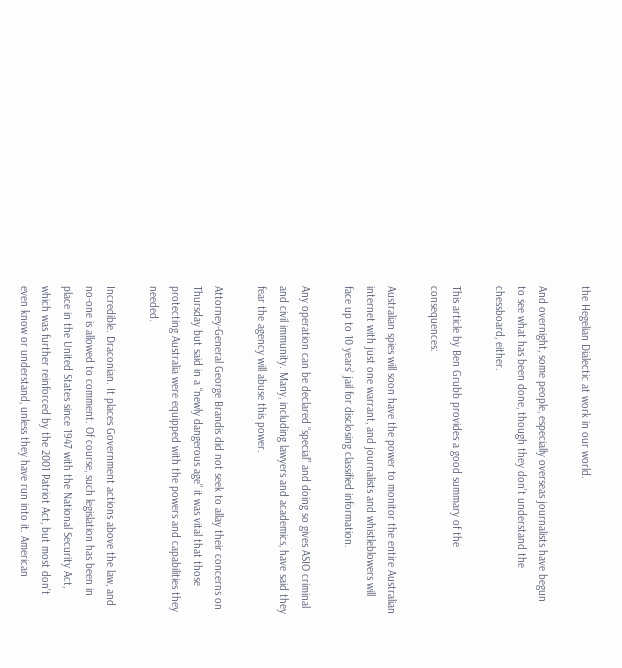the Hegelian Dialectic at work in our world.

And overnight, some people, especially overseas journalists have begun to see what has been done, though they don’t understand the chessboard, either.

This article by Ben Grubb provides a good summary of the consequences:

Australian spies will soon have the power to monitor the entire Australian internet with just one warrant, and journalists and whistleblowers will face up to 10 years’ jail for disclosing classified information.

Any operation can be declared “special” and doing so gives ASIO criminal and civil immunity. Many, including lawyers and academics, have said they fear the agency will abuse this power.

Attorney-General George Brandis did not seek to allay their concerns on Thursday but said in a “newly dangerous age” it was vital that those protecting Australia were equipped with the powers and capabilities they needed.

Incredible. Draconian. It places Government actions above the law, and no-one is allowed to comment. Of course, such legislation has been in place in the United States since 1947 with the National Security Act, which was further reinforced by the 2001 Patriot Act, but most don’t even know or understand, unless they have run into it. American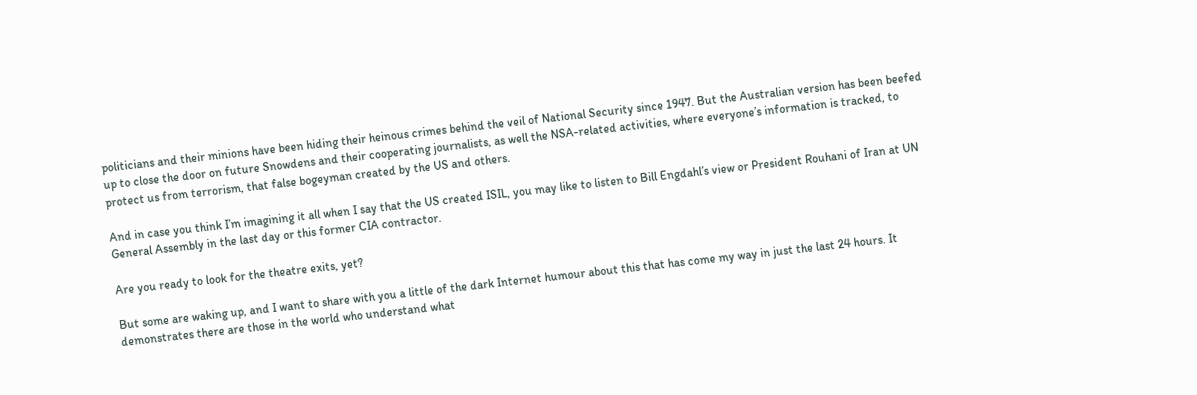politicians and their minions have been hiding their heinous crimes behind the veil of National Security since 1947. But the Australian version has been beefed up to close the door on future Snowdens and their cooperating journalists, as well the NSA-related activities, where everyone’s information is tracked, to protect us from terrorism, that false bogeyman created by the US and others.

And in case you think I’m imagining it all when I say that the US created ISIL, you may like to listen to Bill Engdahl’s view or President Rouhani of Iran at UN General Assembly in the last day or this former CIA contractor.

Are you ready to look for the theatre exits, yet?

But some are waking up, and I want to share with you a little of the dark Internet humour about this that has come my way in just the last 24 hours. It demonstrates there are those in the world who understand what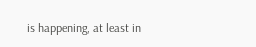is happening, at least in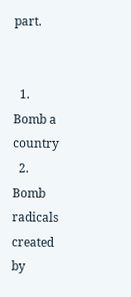part.


  1. Bomb a country
  2. Bomb radicals created by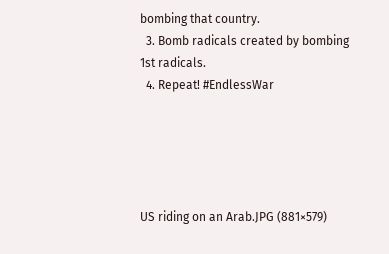bombing that country.
  3. Bomb radicals created by bombing 1st radicals.
  4. Repeat! #EndlessWar





US riding on an Arab.JPG (881×579)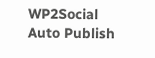WP2Social Auto Publish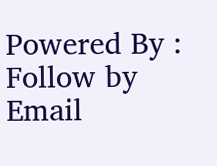Powered By :
Follow by Email